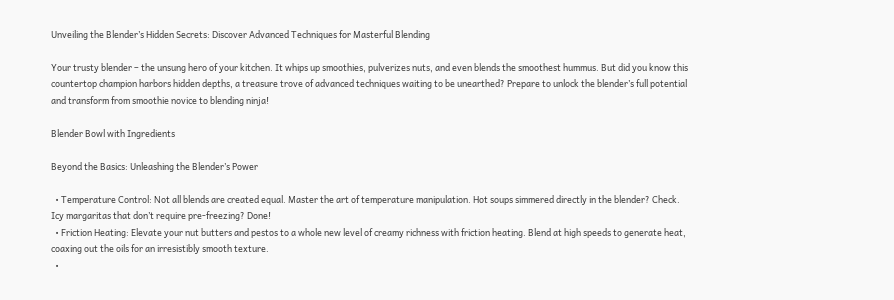Unveiling the Blender’s Hidden Secrets: Discover Advanced Techniques for Masterful Blending

Your trusty blender – the unsung hero of your kitchen. It whips up smoothies, pulverizes nuts, and even blends the smoothest hummus. But did you know this countertop champion harbors hidden depths, a treasure trove of advanced techniques waiting to be unearthed? Prepare to unlock the blender’s full potential and transform from smoothie novice to blending ninja!

Blender Bowl with Ingredients

Beyond the Basics: Unleashing the Blender’s Power

  • Temperature Control: Not all blends are created equal. Master the art of temperature manipulation. Hot soups simmered directly in the blender? Check. Icy margaritas that don’t require pre-freezing? Done!
  • Friction Heating: Elevate your nut butters and pestos to a whole new level of creamy richness with friction heating. Blend at high speeds to generate heat, coaxing out the oils for an irresistibly smooth texture.
  •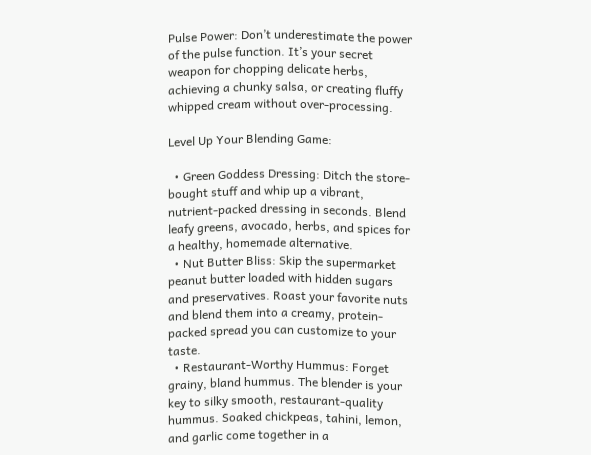Pulse Power: Don’t underestimate the power of the pulse function. It’s your secret weapon for chopping delicate herbs, achieving a chunky salsa, or creating fluffy whipped cream without over-processing.

Level Up Your Blending Game:

  • Green Goddess Dressing: Ditch the store-bought stuff and whip up a vibrant, nutrient-packed dressing in seconds. Blend leafy greens, avocado, herbs, and spices for a healthy, homemade alternative.
  • Nut Butter Bliss: Skip the supermarket peanut butter loaded with hidden sugars and preservatives. Roast your favorite nuts and blend them into a creamy, protein-packed spread you can customize to your taste.
  • Restaurant-Worthy Hummus: Forget grainy, bland hummus. The blender is your key to silky smooth, restaurant-quality hummus. Soaked chickpeas, tahini, lemon, and garlic come together in a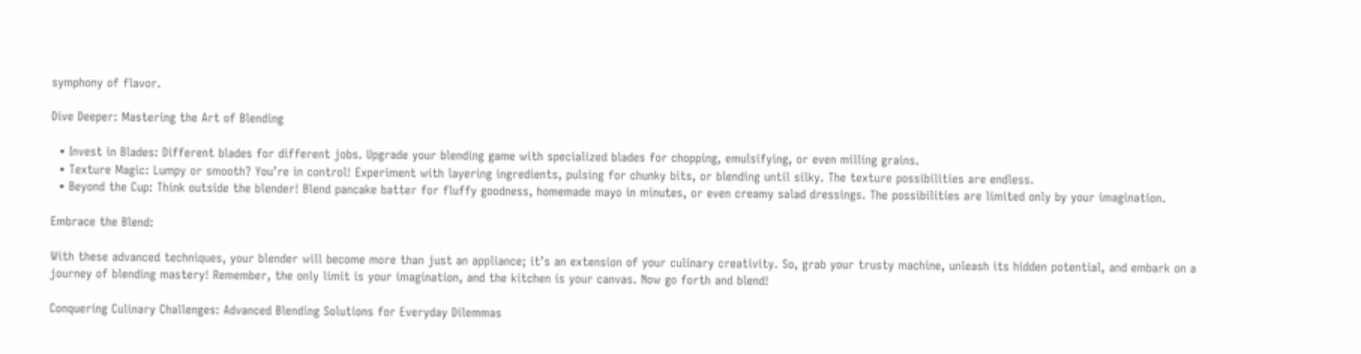symphony of flavor.

Dive Deeper: Mastering the Art of Blending

  • Invest in Blades: Different blades for different jobs. Upgrade your blending game with specialized blades for chopping, emulsifying, or even milling grains.
  • Texture Magic: Lumpy or smooth? You’re in control! Experiment with layering ingredients, pulsing for chunky bits, or blending until silky. The texture possibilities are endless.
  • Beyond the Cup: Think outside the blender! Blend pancake batter for fluffy goodness, homemade mayo in minutes, or even creamy salad dressings. The possibilities are limited only by your imagination.

Embrace the Blend:

With these advanced techniques, your blender will become more than just an appliance; it’s an extension of your culinary creativity. So, grab your trusty machine, unleash its hidden potential, and embark on a journey of blending mastery! Remember, the only limit is your imagination, and the kitchen is your canvas. Now go forth and blend!

Conquering Culinary Challenges: Advanced Blending Solutions for Everyday Dilemmas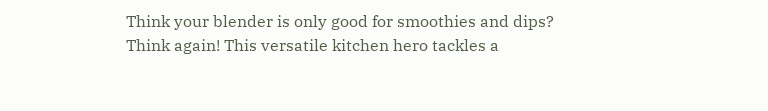Think your blender is only good for smoothies and dips? Think again! This versatile kitchen hero tackles a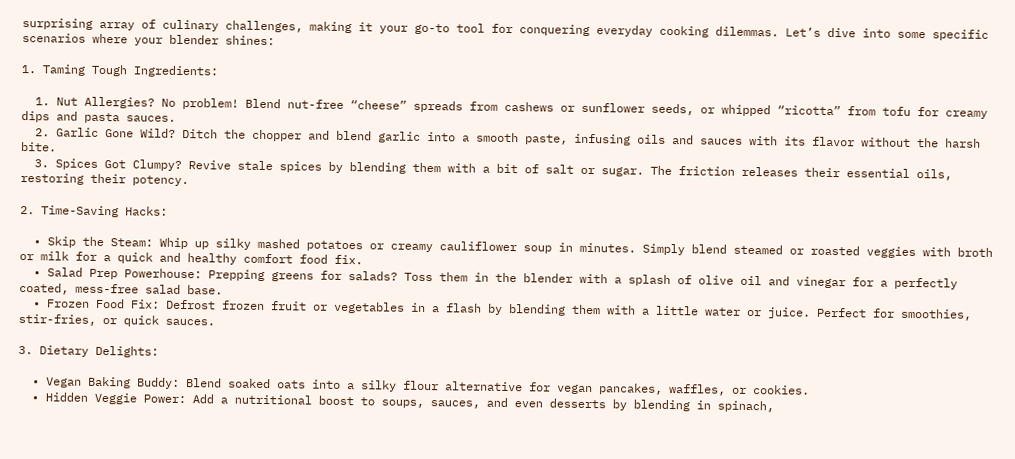surprising array of culinary challenges, making it your go-to tool for conquering everyday cooking dilemmas. Let’s dive into some specific scenarios where your blender shines:

1. Taming Tough Ingredients:

  1. Nut Allergies? No problem! Blend nut-free “cheese” spreads from cashews or sunflower seeds, or whipped “ricotta” from tofu for creamy dips and pasta sauces.
  2. Garlic Gone Wild? Ditch the chopper and blend garlic into a smooth paste, infusing oils and sauces with its flavor without the harsh bite.
  3. Spices Got Clumpy? Revive stale spices by blending them with a bit of salt or sugar. The friction releases their essential oils, restoring their potency.

2. Time-Saving Hacks:

  • Skip the Steam: Whip up silky mashed potatoes or creamy cauliflower soup in minutes. Simply blend steamed or roasted veggies with broth or milk for a quick and healthy comfort food fix.
  • Salad Prep Powerhouse: Prepping greens for salads? Toss them in the blender with a splash of olive oil and vinegar for a perfectly coated, mess-free salad base.
  • Frozen Food Fix: Defrost frozen fruit or vegetables in a flash by blending them with a little water or juice. Perfect for smoothies, stir-fries, or quick sauces.

3. Dietary Delights:

  • Vegan Baking Buddy: Blend soaked oats into a silky flour alternative for vegan pancakes, waffles, or cookies.
  • Hidden Veggie Power: Add a nutritional boost to soups, sauces, and even desserts by blending in spinach,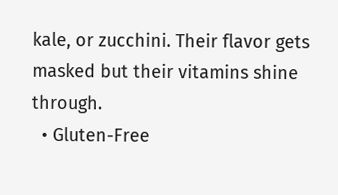kale, or zucchini. Their flavor gets masked but their vitamins shine through.
  • Gluten-Free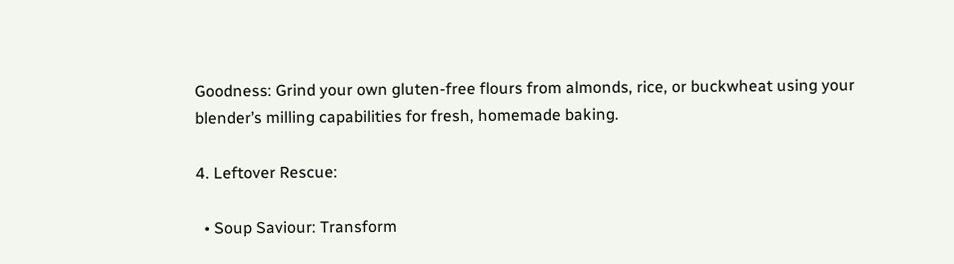Goodness: Grind your own gluten-free flours from almonds, rice, or buckwheat using your blender’s milling capabilities for fresh, homemade baking.

4. Leftover Rescue:

  • Soup Saviour: Transform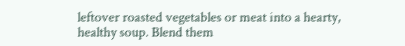leftover roasted vegetables or meat into a hearty, healthy soup. Blend them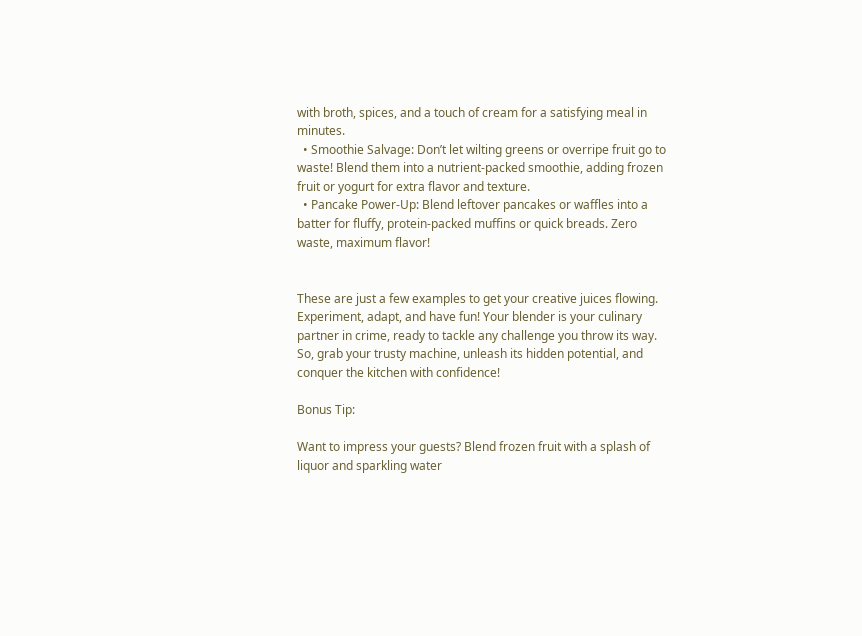with broth, spices, and a touch of cream for a satisfying meal in minutes.
  • Smoothie Salvage: Don’t let wilting greens or overripe fruit go to waste! Blend them into a nutrient-packed smoothie, adding frozen fruit or yogurt for extra flavor and texture.
  • Pancake Power-Up: Blend leftover pancakes or waffles into a batter for fluffy, protein-packed muffins or quick breads. Zero waste, maximum flavor!


These are just a few examples to get your creative juices flowing. Experiment, adapt, and have fun! Your blender is your culinary partner in crime, ready to tackle any challenge you throw its way. So, grab your trusty machine, unleash its hidden potential, and conquer the kitchen with confidence!

Bonus Tip:

Want to impress your guests? Blend frozen fruit with a splash of liquor and sparkling water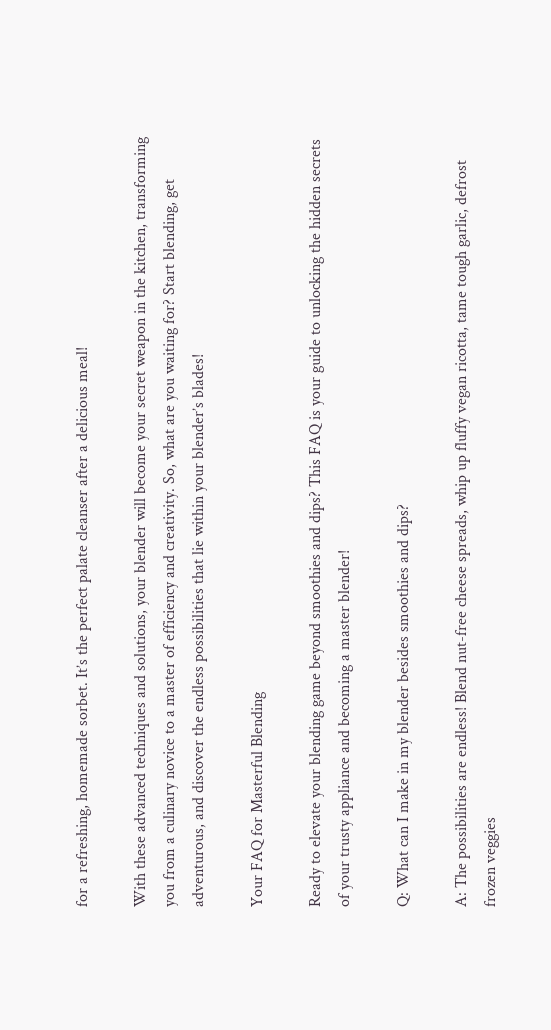for a refreshing, homemade sorbet. It’s the perfect palate cleanser after a delicious meal!

With these advanced techniques and solutions, your blender will become your secret weapon in the kitchen, transforming you from a culinary novice to a master of efficiency and creativity. So, what are you waiting for? Start blending, get adventurous, and discover the endless possibilities that lie within your blender’s blades!

Your FAQ for Masterful Blending

Ready to elevate your blending game beyond smoothies and dips? This FAQ is your guide to unlocking the hidden secrets of your trusty appliance and becoming a master blender!

Q: What can I make in my blender besides smoothies and dips?

A: The possibilities are endless! Blend nut-free cheese spreads, whip up fluffy vegan ricotta, tame tough garlic, defrost frozen veggies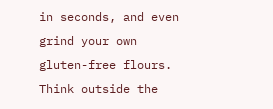in seconds, and even grind your own gluten-free flours. Think outside the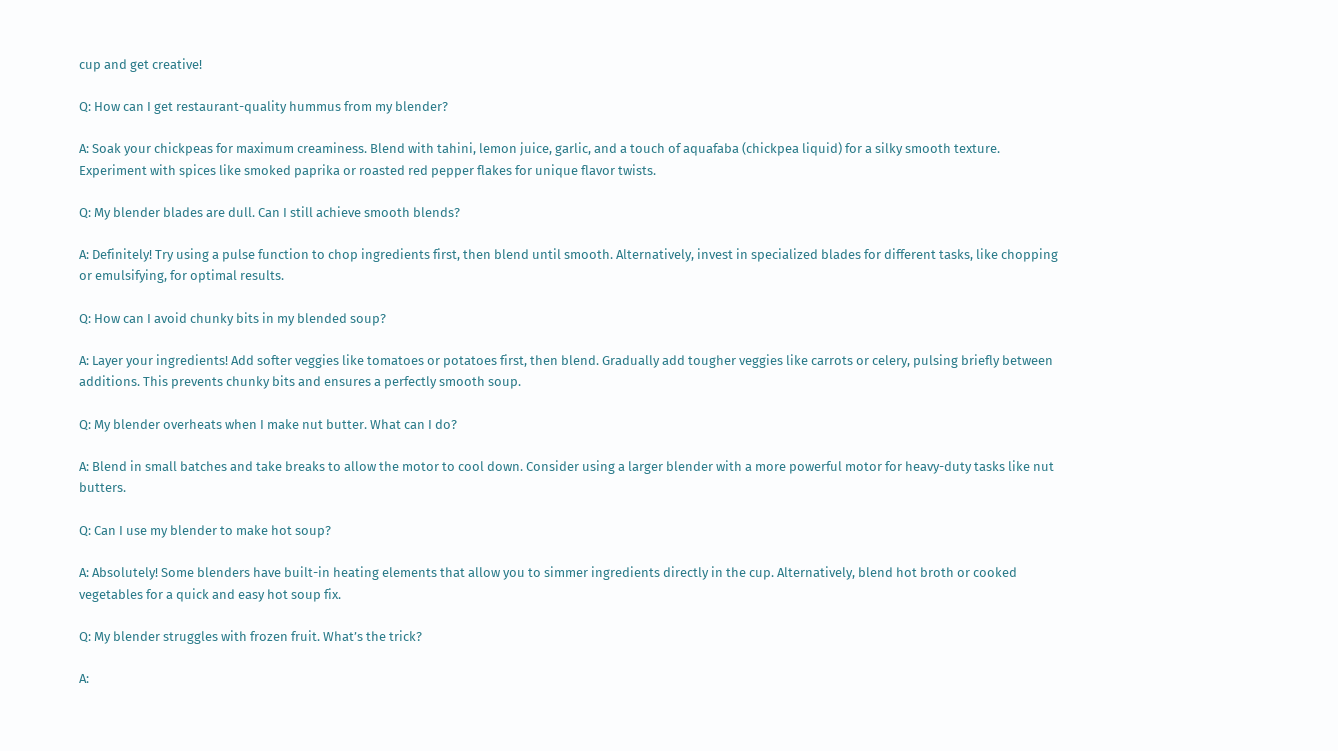cup and get creative!

Q: How can I get restaurant-quality hummus from my blender?

A: Soak your chickpeas for maximum creaminess. Blend with tahini, lemon juice, garlic, and a touch of aquafaba (chickpea liquid) for a silky smooth texture. Experiment with spices like smoked paprika or roasted red pepper flakes for unique flavor twists.

Q: My blender blades are dull. Can I still achieve smooth blends?

A: Definitely! Try using a pulse function to chop ingredients first, then blend until smooth. Alternatively, invest in specialized blades for different tasks, like chopping or emulsifying, for optimal results.

Q: How can I avoid chunky bits in my blended soup?

A: Layer your ingredients! Add softer veggies like tomatoes or potatoes first, then blend. Gradually add tougher veggies like carrots or celery, pulsing briefly between additions. This prevents chunky bits and ensures a perfectly smooth soup.

Q: My blender overheats when I make nut butter. What can I do?

A: Blend in small batches and take breaks to allow the motor to cool down. Consider using a larger blender with a more powerful motor for heavy-duty tasks like nut butters.

Q: Can I use my blender to make hot soup?

A: Absolutely! Some blenders have built-in heating elements that allow you to simmer ingredients directly in the cup. Alternatively, blend hot broth or cooked vegetables for a quick and easy hot soup fix.

Q: My blender struggles with frozen fruit. What’s the trick?

A: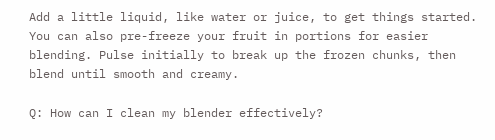Add a little liquid, like water or juice, to get things started. You can also pre-freeze your fruit in portions for easier blending. Pulse initially to break up the frozen chunks, then blend until smooth and creamy.

Q: How can I clean my blender effectively?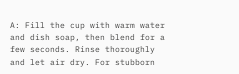A: Fill the cup with warm water and dish soap, then blend for a few seconds. Rinse thoroughly and let air dry. For stubborn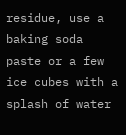residue, use a baking soda paste or a few ice cubes with a splash of water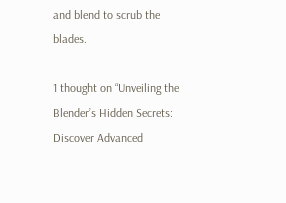and blend to scrub the blades.

1 thought on “Unveiling the Blender’s Hidden Secrets: Discover Advanced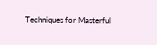Techniques for Masterful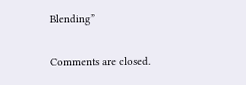Blending”

Comments are closed.